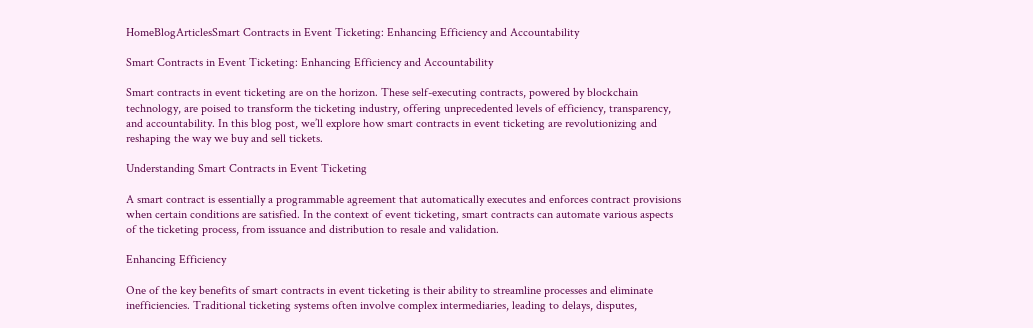HomeBlogArticlesSmart Contracts in Event Ticketing: Enhancing Efficiency and Accountability

Smart Contracts in Event Ticketing: Enhancing Efficiency and Accountability

Smart contracts in event ticketing are on the horizon. These self-executing contracts, powered by blockchain technology, are poised to transform the ticketing industry, offering unprecedented levels of efficiency, transparency, and accountability. In this blog post, we’ll explore how smart contracts in event ticketing are revolutionizing and reshaping the way we buy and sell tickets.

Understanding Smart Contracts in Event Ticketing

A smart contract is essentially a programmable agreement that automatically executes and enforces contract provisions when certain conditions are satisfied. In the context of event ticketing, smart contracts can automate various aspects of the ticketing process, from issuance and distribution to resale and validation.

Enhancing Efficiency

One of the key benefits of smart contracts in event ticketing is their ability to streamline processes and eliminate inefficiencies. Traditional ticketing systems often involve complex intermediaries, leading to delays, disputes,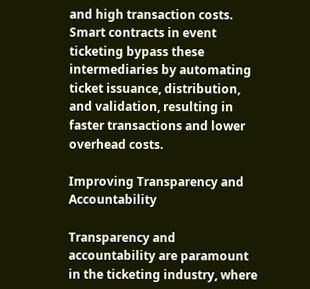and high transaction costs. Smart contracts in event ticketing bypass these intermediaries by automating ticket issuance, distribution, and validation, resulting in faster transactions and lower overhead costs.

Improving Transparency and Accountability

Transparency and accountability are paramount in the ticketing industry, where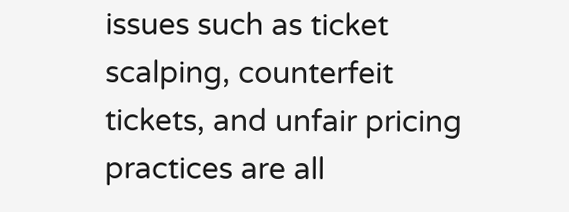issues such as ticket scalping, counterfeit tickets, and unfair pricing practices are all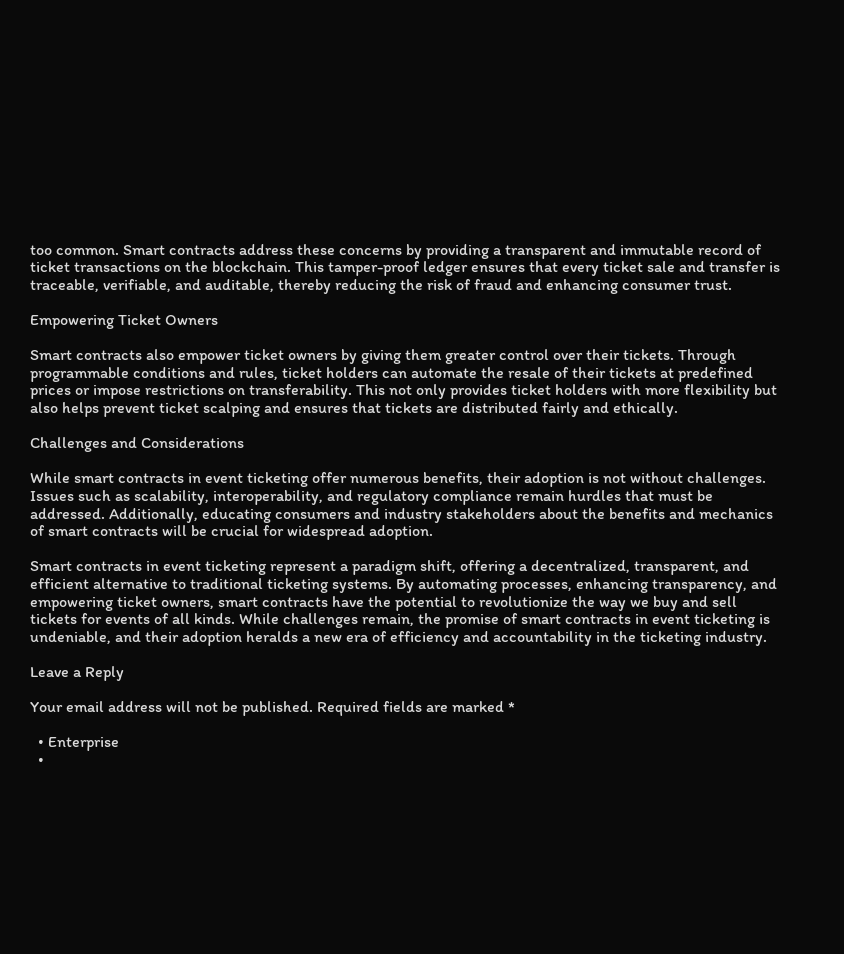too common. Smart contracts address these concerns by providing a transparent and immutable record of ticket transactions on the blockchain. This tamper-proof ledger ensures that every ticket sale and transfer is traceable, verifiable, and auditable, thereby reducing the risk of fraud and enhancing consumer trust.

Empowering Ticket Owners

Smart contracts also empower ticket owners by giving them greater control over their tickets. Through programmable conditions and rules, ticket holders can automate the resale of their tickets at predefined prices or impose restrictions on transferability. This not only provides ticket holders with more flexibility but also helps prevent ticket scalping and ensures that tickets are distributed fairly and ethically.

Challenges and Considerations

While smart contracts in event ticketing offer numerous benefits, their adoption is not without challenges. Issues such as scalability, interoperability, and regulatory compliance remain hurdles that must be addressed. Additionally, educating consumers and industry stakeholders about the benefits and mechanics of smart contracts will be crucial for widespread adoption.

Smart contracts in event ticketing represent a paradigm shift, offering a decentralized, transparent, and efficient alternative to traditional ticketing systems. By automating processes, enhancing transparency, and empowering ticket owners, smart contracts have the potential to revolutionize the way we buy and sell tickets for events of all kinds. While challenges remain, the promise of smart contracts in event ticketing is undeniable, and their adoption heralds a new era of efficiency and accountability in the ticketing industry.

Leave a Reply

Your email address will not be published. Required fields are marked *

  • Enterprise
  •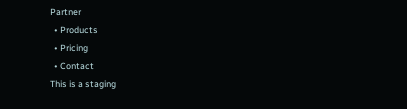Partner
  • Products
  • Pricing
  • Contact
This is a staging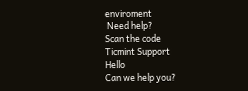enviroment
 Need help?
Scan the code
Ticmint Support
Hello
Can we help you?